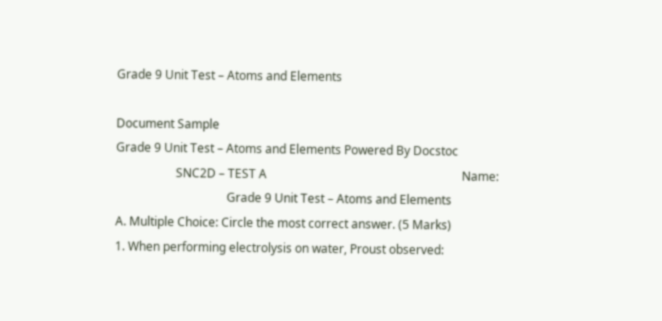Grade 9 Unit Test – Atoms and Elements

Document Sample
Grade 9 Unit Test – Atoms and Elements Powered By Docstoc
                    SNC2D – TEST A                                                                 Name:
                                     Grade 9 Unit Test – Atoms and Elements
A. Multiple Choice: Circle the most correct answer. (5 Marks)
1. When performing electrolysis on water, Proust observed: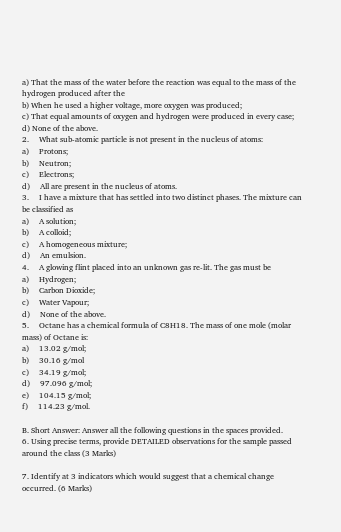a) That the mass of the water before the reaction was equal to the mass of the hydrogen produced after the
b) When he used a higher voltage, more oxygen was produced;
c) That equal amounts of oxygen and hydrogen were produced in every case;
d) None of the above.
2.     What sub-atomic particle is not present in the nucleus of atoms:
a)     Protons;
b)     Neutron;
c)     Electrons;
d)     All are present in the nucleus of atoms.
3.     I have a mixture that has settled into two distinct phases. The mixture can be classified as
a)     A solution;
b)     A colloid;
c)     A homogeneous mixture;
d)     An emulsion.
4.     A glowing flint placed into an unknown gas re-lit. The gas must be
a)     Hydrogen;
b)     Carbon Dioxide;
c)     Water Vapour;
d)     None of the above.
5.     Octane has a chemical formula of C8H18. The mass of one mole (molar mass) of Octane is:
a)     13.02 g/mol;
b)     30.16 g/mol
c)     34.19 g/mol;
d)     97.096 g/mol;
e)     104.15 g/mol;
f)     114.23 g/mol.

B. Short Answer: Answer all the following questions in the spaces provided.
6. Using precise terms, provide DETAILED observations for the sample passed around the class (3 Marks)

7. Identify at 3 indicators which would suggest that a chemical change occurred. (6 Marks)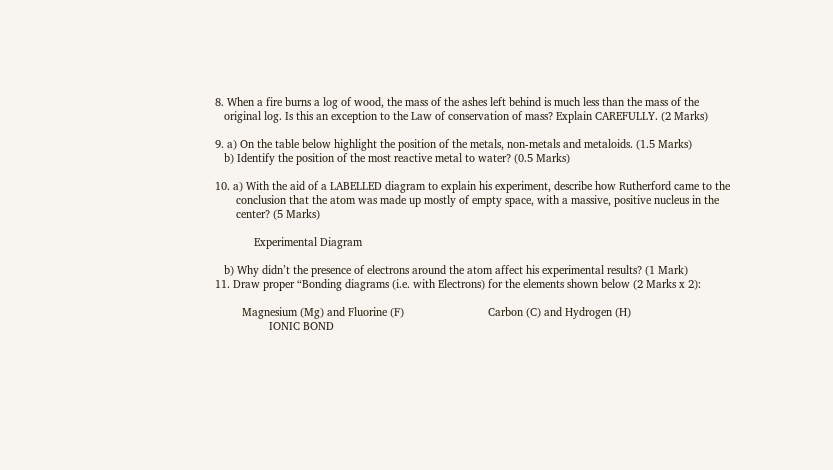8. When a fire burns a log of wood, the mass of the ashes left behind is much less than the mass of the
   original log. Is this an exception to the Law of conservation of mass? Explain CAREFULLY. (2 Marks)

9. a) On the table below highlight the position of the metals, non-metals and metaloids. (1.5 Marks)
   b) Identify the position of the most reactive metal to water? (0.5 Marks)

10. a) With the aid of a LABELLED diagram to explain his experiment, describe how Rutherford came to the
       conclusion that the atom was made up mostly of empty space, with a massive, positive nucleus in the
       center? (5 Marks)

             Experimental Diagram

   b) Why didn’t the presence of electrons around the atom affect his experimental results? (1 Mark)
11. Draw proper “Bonding diagrams (i.e. with Electrons) for the elements shown below (2 Marks x 2):

         Magnesium (Mg) and Fluorine (F)                            Carbon (C) and Hydrogen (H)
                  IONIC BOND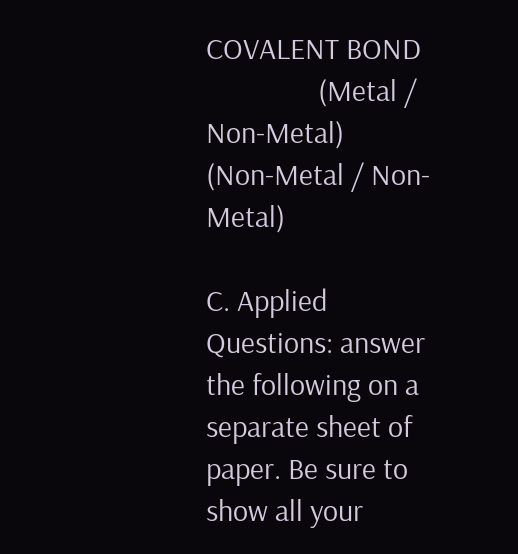COVALENT BOND
                (Metal / Non-Metal)                                   (Non-Metal / Non-Metal)

C. Applied Questions: answer the following on a separate sheet of paper. Be sure to show all your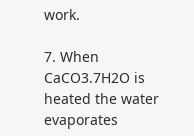work.

7. When CaCO3.7H2O is heated the water evaporates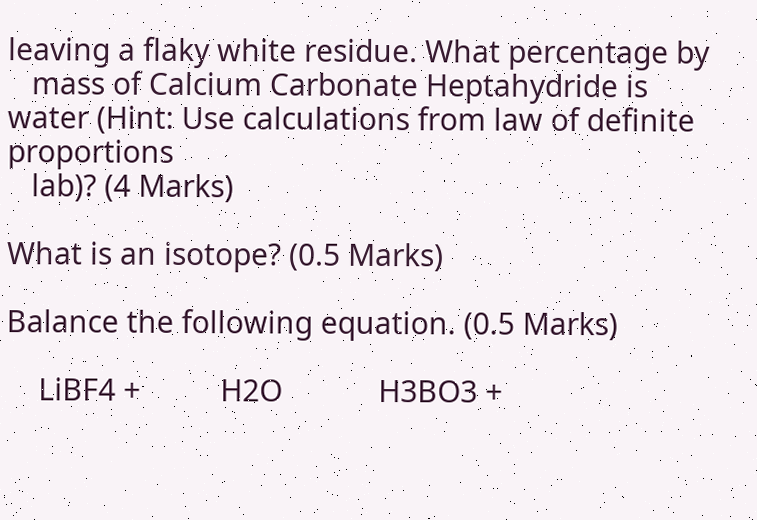leaving a flaky white residue. What percentage by
   mass of Calcium Carbonate Heptahydride is water (Hint: Use calculations from law of definite proportions
   lab)? (4 Marks)

What is an isotope? (0.5 Marks)

Balance the following equation. (0.5 Marks)

    LiBF4 +          H2O            H3BO3 +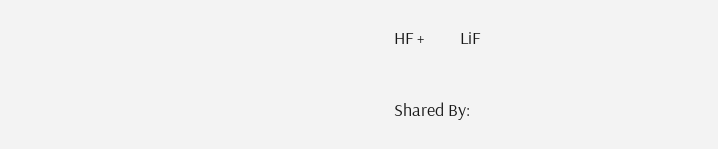HF +         LiF

Shared By: